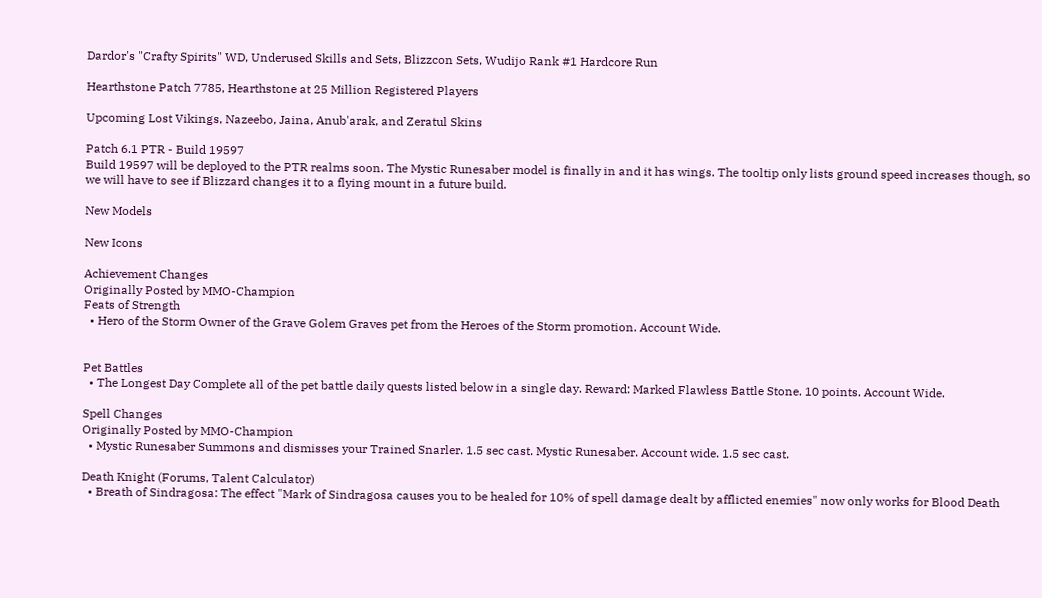Dardor's "Crafty Spirits" WD, Underused Skills and Sets, Blizzcon Sets, Wudijo Rank #1 Hardcore Run

Hearthstone Patch 7785, Hearthstone at 25 Million Registered Players

Upcoming Lost Vikings, Nazeebo, Jaina, Anub'arak, and Zeratul Skins

Patch 6.1 PTR - Build 19597
Build 19597 will be deployed to the PTR realms soon. The Mystic Runesaber model is finally in and it has wings. The tooltip only lists ground speed increases though, so we will have to see if Blizzard changes it to a flying mount in a future build.

New Models

New Icons

Achievement Changes
Originally Posted by MMO-Champion
Feats of Strength
  • Hero of the Storm Owner of the Grave Golem Graves pet from the Heroes of the Storm promotion. Account Wide.


Pet Battles
  • The Longest Day Complete all of the pet battle daily quests listed below in a single day. Reward: Marked Flawless Battle Stone. 10 points. Account Wide.

Spell Changes
Originally Posted by MMO-Champion
  • Mystic Runesaber Summons and dismisses your Trained Snarler. 1.5 sec cast. Mystic Runesaber. Account wide. 1.5 sec cast.

Death Knight (Forums, Talent Calculator)
  • Breath of Sindragosa: The effect "Mark of Sindragosa causes you to be healed for 10% of spell damage dealt by afflicted enemies" now only works for Blood Death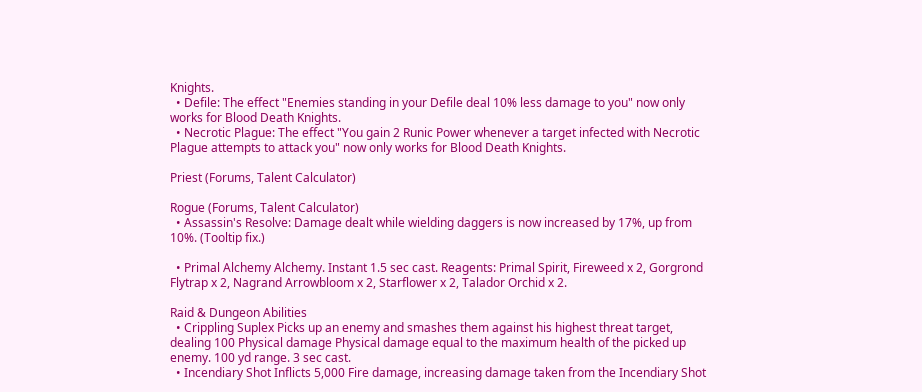Knights.
  • Defile: The effect "Enemies standing in your Defile deal 10% less damage to you" now only works for Blood Death Knights.
  • Necrotic Plague: The effect "You gain 2 Runic Power whenever a target infected with Necrotic Plague attempts to attack you" now only works for Blood Death Knights.

Priest (Forums, Talent Calculator)

Rogue (Forums, Talent Calculator)
  • Assassin's Resolve: Damage dealt while wielding daggers is now increased by 17%, up from 10%. (Tooltip fix.)

  • Primal Alchemy Alchemy. Instant 1.5 sec cast. Reagents: Primal Spirit, Fireweed x 2, Gorgrond Flytrap x 2, Nagrand Arrowbloom x 2, Starflower x 2, Talador Orchid x 2.

Raid & Dungeon Abilities
  • Crippling Suplex Picks up an enemy and smashes them against his highest threat target, dealing 100 Physical damage Physical damage equal to the maximum health of the picked up enemy. 100 yd range. 3 sec cast.
  • Incendiary Shot Inflicts 5,000 Fire damage, increasing damage taken from the Incendiary Shot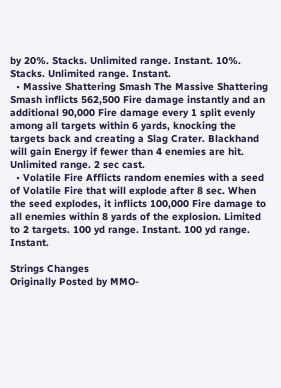by 20%. Stacks. Unlimited range. Instant. 10%. Stacks. Unlimited range. Instant.
  • Massive Shattering Smash The Massive Shattering Smash inflicts 562,500 Fire damage instantly and an additional 90,000 Fire damage every 1 split evenly among all targets within 6 yards, knocking the targets back and creating a Slag Crater. Blackhand will gain Energy if fewer than 4 enemies are hit. Unlimited range. 2 sec cast.
  • Volatile Fire Afflicts random enemies with a seed of Volatile Fire that will explode after 8 sec. When the seed explodes, it inflicts 100,000 Fire damage to all enemies within 8 yards of the explosion. Limited to 2 targets. 100 yd range. Instant. 100 yd range. Instant.

Strings Changes
Originally Posted by MMO-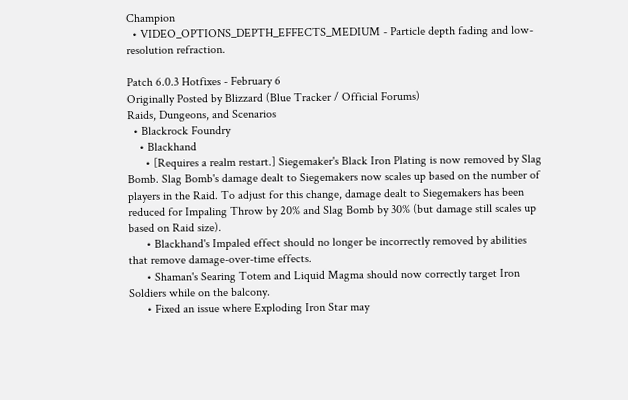Champion
  • VIDEO_OPTIONS_DEPTH_EFFECTS_MEDIUM - Particle depth fading and low-resolution refraction.

Patch 6.0.3 Hotfixes - February 6
Originally Posted by Blizzard (Blue Tracker / Official Forums)
Raids, Dungeons, and Scenarios
  • Blackrock Foundry
    • Blackhand
      • [Requires a realm restart.] Siegemaker's Black Iron Plating is now removed by Slag Bomb. Slag Bomb's damage dealt to Siegemakers now scales up based on the number of players in the Raid. To adjust for this change, damage dealt to Siegemakers has been reduced for Impaling Throw by 20% and Slag Bomb by 30% (but damage still scales up based on Raid size).
      • Blackhand's Impaled effect should no longer be incorrectly removed by abilities that remove damage-over-time effects.
      • Shaman's Searing Totem and Liquid Magma should now correctly target Iron Soldiers while on the balcony.
      • Fixed an issue where Exploding Iron Star may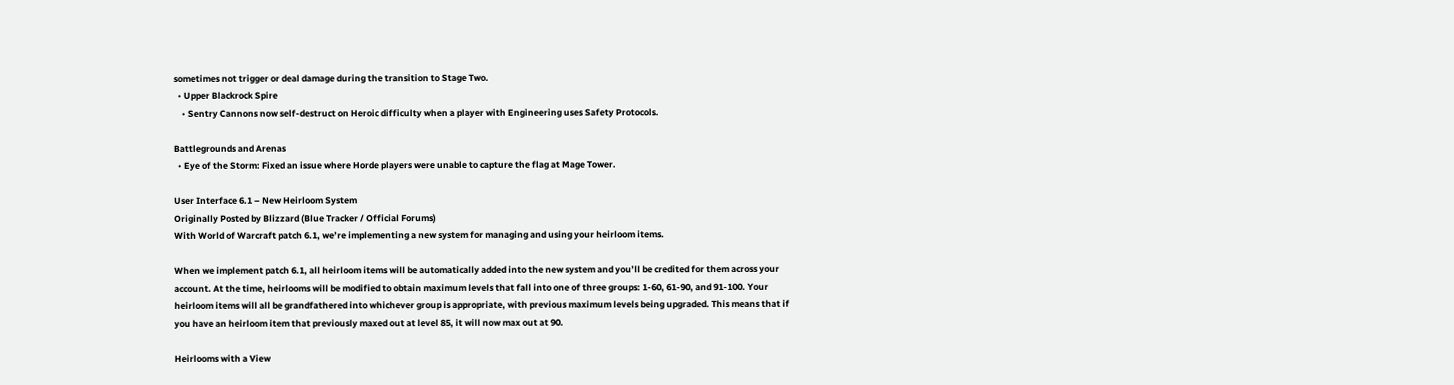sometimes not trigger or deal damage during the transition to Stage Two.
  • Upper Blackrock Spire
    • Sentry Cannons now self-destruct on Heroic difficulty when a player with Engineering uses Safety Protocols.

Battlegrounds and Arenas
  • Eye of the Storm: Fixed an issue where Horde players were unable to capture the flag at Mage Tower.

User Interface 6.1 – New Heirloom System
Originally Posted by Blizzard (Blue Tracker / Official Forums)
With World of Warcraft patch 6.1, we’re implementing a new system for managing and using your heirloom items.

When we implement patch 6.1, all heirloom items will be automatically added into the new system and you’ll be credited for them across your account. At the time, heirlooms will be modified to obtain maximum levels that fall into one of three groups: 1-60, 61-90, and 91-100. Your heirloom items will all be grandfathered into whichever group is appropriate, with previous maximum levels being upgraded. This means that if you have an heirloom item that previously maxed out at level 85, it will now max out at 90.

Heirlooms with a View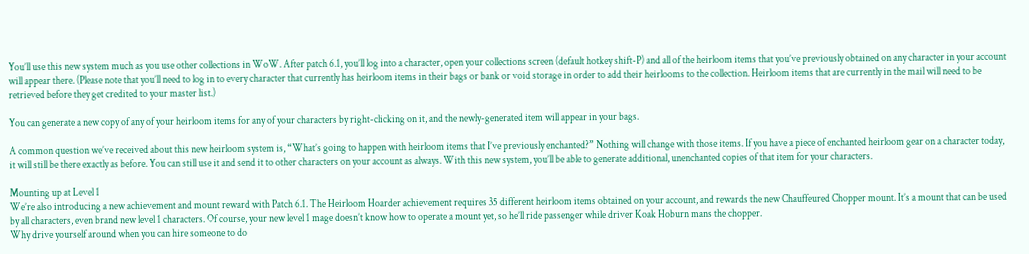You’ll use this new system much as you use other collections in WoW. After patch 6.1, you’ll log into a character, open your collections screen (default hotkey shift-P) and all of the heirloom items that you’ve previously obtained on any character in your account will appear there. (Please note that you’ll need to log in to every character that currently has heirloom items in their bags or bank or void storage in order to add their heirlooms to the collection. Heirloom items that are currently in the mail will need to be retrieved before they get credited to your master list.)

You can generate a new copy of any of your heirloom items for any of your characters by right-clicking on it, and the newly-generated item will appear in your bags.

A common question we’ve received about this new heirloom system is, “What’s going to happen with heirloom items that I’ve previously enchanted?” Nothing will change with those items. If you have a piece of enchanted heirloom gear on a character today, it will still be there exactly as before. You can still use it and send it to other characters on your account as always. With this new system, you’ll be able to generate additional, unenchanted copies of that item for your characters.

Mounting up at Level 1
We’re also introducing a new achievement and mount reward with Patch 6.1. The Heirloom Hoarder achievement requires 35 different heirloom items obtained on your account, and rewards the new Chauffeured Chopper mount. It’s a mount that can be used by all characters, even brand new level 1 characters. Of course, your new level 1 mage doesn’t know how to operate a mount yet, so he’ll ride passenger while driver Koak Hoburn mans the chopper.
Why drive yourself around when you can hire someone to do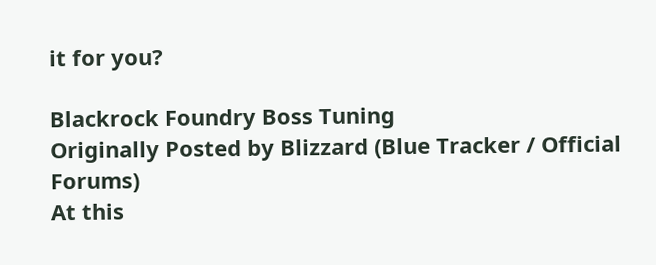it for you?

Blackrock Foundry Boss Tuning
Originally Posted by Blizzard (Blue Tracker / Official Forums)
At this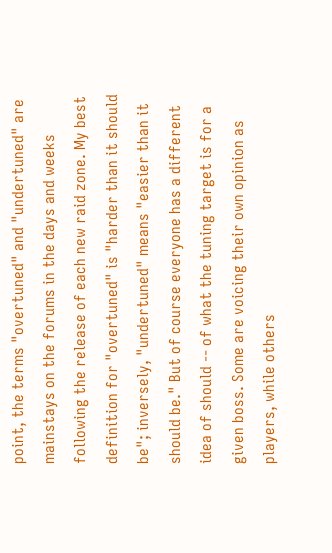point, the terms "overtuned" and "undertuned" are mainstays on the forums in the days and weeks following the release of each new raid zone. My best definition for "overtuned" is "harder than it should be"; inversely, "undertuned" means "easier than it should be." But of course everyone has a different idea of should -- of what the tuning target is for a given boss. Some are voicing their own opinion as players, while others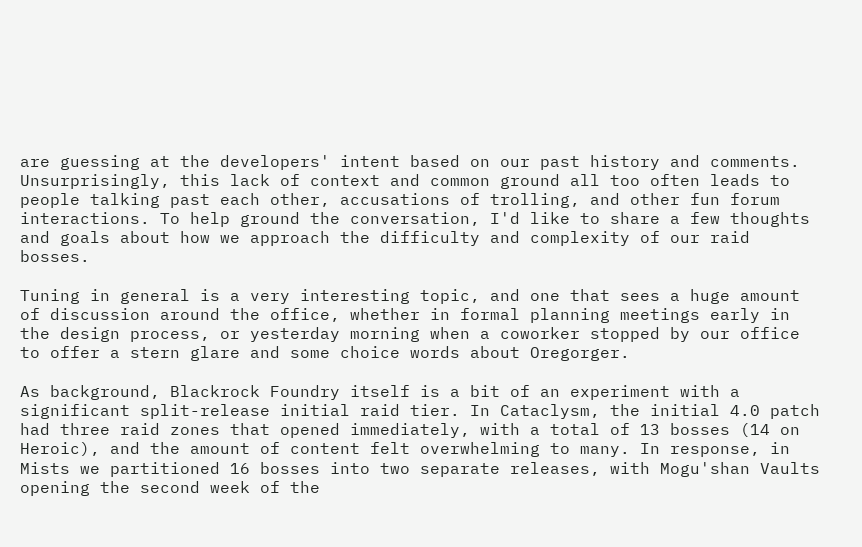are guessing at the developers' intent based on our past history and comments. Unsurprisingly, this lack of context and common ground all too often leads to people talking past each other, accusations of trolling, and other fun forum interactions. To help ground the conversation, I'd like to share a few thoughts and goals about how we approach the difficulty and complexity of our raid bosses.

Tuning in general is a very interesting topic, and one that sees a huge amount of discussion around the office, whether in formal planning meetings early in the design process, or yesterday morning when a coworker stopped by our office to offer a stern glare and some choice words about Oregorger.

As background, Blackrock Foundry itself is a bit of an experiment with a significant split-release initial raid tier. In Cataclysm, the initial 4.0 patch had three raid zones that opened immediately, with a total of 13 bosses (14 on Heroic), and the amount of content felt overwhelming to many. In response, in Mists we partitioned 16 bosses into two separate releases, with Mogu'shan Vaults opening the second week of the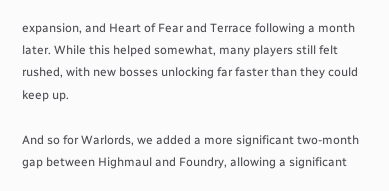expansion, and Heart of Fear and Terrace following a month later. While this helped somewhat, many players still felt rushed, with new bosses unlocking far faster than they could keep up.

And so for Warlords, we added a more significant two-month gap between Highmaul and Foundry, allowing a significant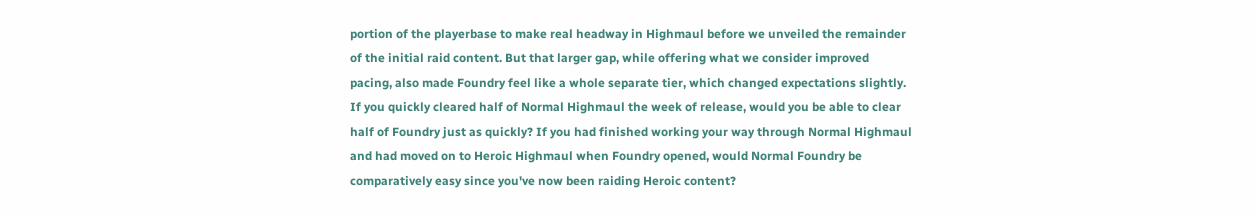portion of the playerbase to make real headway in Highmaul before we unveiled the remainder of the initial raid content. But that larger gap, while offering what we consider improved pacing, also made Foundry feel like a whole separate tier, which changed expectations slightly. If you quickly cleared half of Normal Highmaul the week of release, would you be able to clear half of Foundry just as quickly? If you had finished working your way through Normal Highmaul and had moved on to Heroic Highmaul when Foundry opened, would Normal Foundry be comparatively easy since you've now been raiding Heroic content?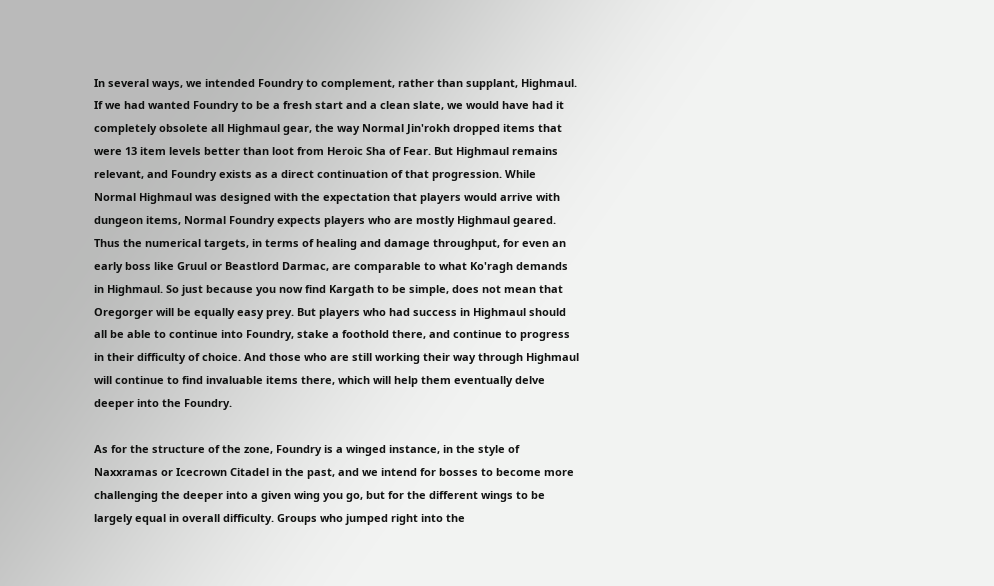In several ways, we intended Foundry to complement, rather than supplant, Highmaul. If we had wanted Foundry to be a fresh start and a clean slate, we would have had it completely obsolete all Highmaul gear, the way Normal Jin'rokh dropped items that were 13 item levels better than loot from Heroic Sha of Fear. But Highmaul remains relevant, and Foundry exists as a direct continuation of that progression. While Normal Highmaul was designed with the expectation that players would arrive with dungeon items, Normal Foundry expects players who are mostly Highmaul geared. Thus the numerical targets, in terms of healing and damage throughput, for even an early boss like Gruul or Beastlord Darmac, are comparable to what Ko'ragh demands in Highmaul. So just because you now find Kargath to be simple, does not mean that Oregorger will be equally easy prey. But players who had success in Highmaul should all be able to continue into Foundry, stake a foothold there, and continue to progress in their difficulty of choice. And those who are still working their way through Highmaul will continue to find invaluable items there, which will help them eventually delve deeper into the Foundry.

As for the structure of the zone, Foundry is a winged instance, in the style of Naxxramas or Icecrown Citadel in the past, and we intend for bosses to become more challenging the deeper into a given wing you go, but for the different wings to be largely equal in overall difficulty. Groups who jumped right into the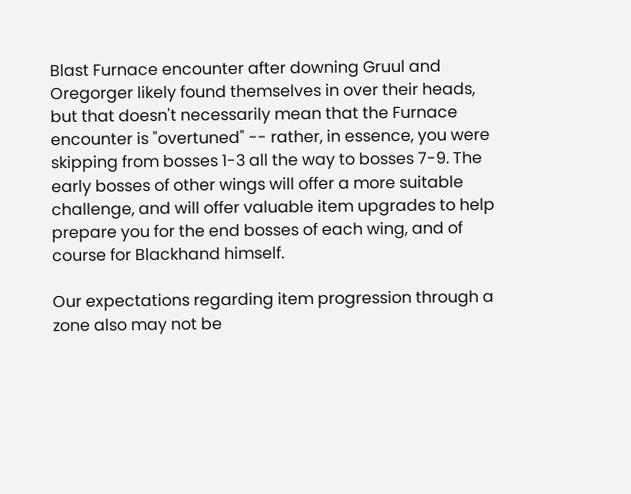Blast Furnace encounter after downing Gruul and Oregorger likely found themselves in over their heads, but that doesn't necessarily mean that the Furnace encounter is "overtuned" -- rather, in essence, you were skipping from bosses 1-3 all the way to bosses 7-9. The early bosses of other wings will offer a more suitable challenge, and will offer valuable item upgrades to help prepare you for the end bosses of each wing, and of course for Blackhand himself.

Our expectations regarding item progression through a zone also may not be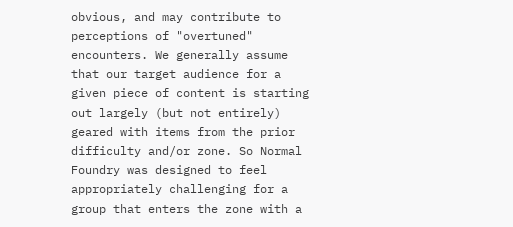obvious, and may contribute to perceptions of "overtuned" encounters. We generally assume that our target audience for a given piece of content is starting out largely (but not entirely) geared with items from the prior difficulty and/or zone. So Normal Foundry was designed to feel appropriately challenging for a group that enters the zone with a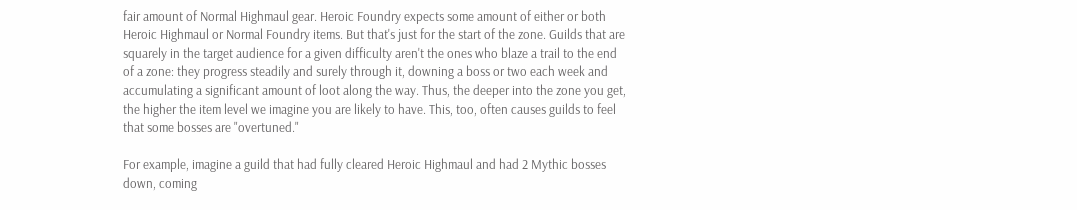fair amount of Normal Highmaul gear. Heroic Foundry expects some amount of either or both Heroic Highmaul or Normal Foundry items. But that's just for the start of the zone. Guilds that are squarely in the target audience for a given difficulty aren't the ones who blaze a trail to the end of a zone: they progress steadily and surely through it, downing a boss or two each week and accumulating a significant amount of loot along the way. Thus, the deeper into the zone you get, the higher the item level we imagine you are likely to have. This, too, often causes guilds to feel that some bosses are "overtuned."

For example, imagine a guild that had fully cleared Heroic Highmaul and had 2 Mythic bosses down, coming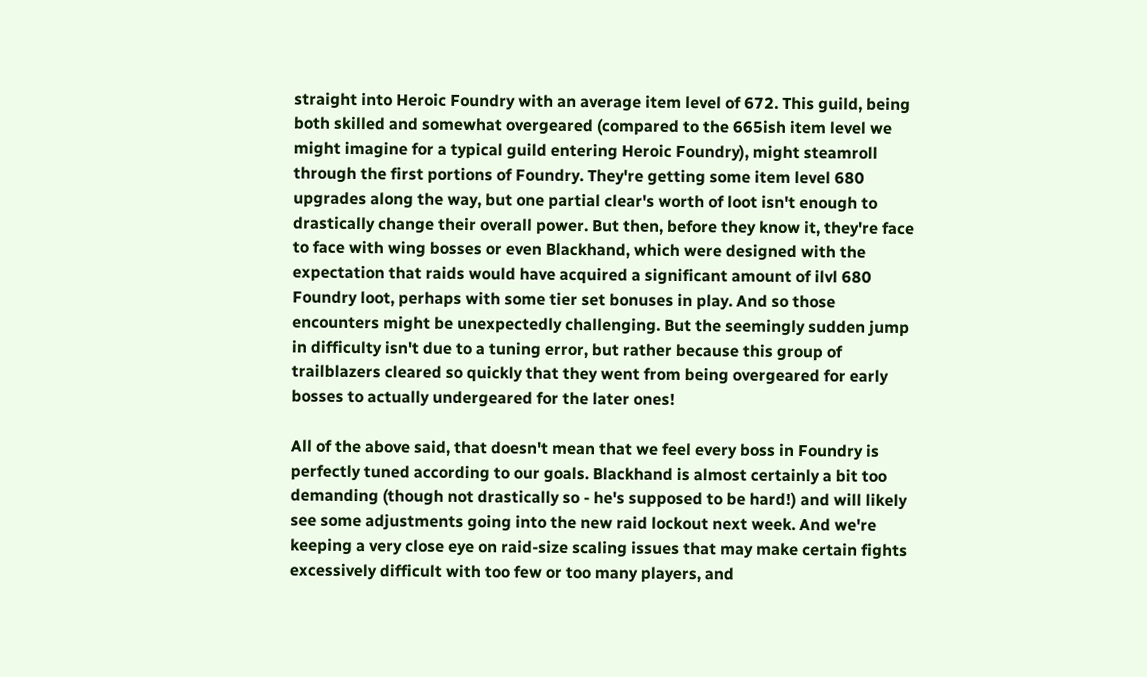straight into Heroic Foundry with an average item level of 672. This guild, being both skilled and somewhat overgeared (compared to the 665ish item level we might imagine for a typical guild entering Heroic Foundry), might steamroll through the first portions of Foundry. They're getting some item level 680 upgrades along the way, but one partial clear's worth of loot isn't enough to drastically change their overall power. But then, before they know it, they're face to face with wing bosses or even Blackhand, which were designed with the expectation that raids would have acquired a significant amount of ilvl 680 Foundry loot, perhaps with some tier set bonuses in play. And so those encounters might be unexpectedly challenging. But the seemingly sudden jump in difficulty isn't due to a tuning error, but rather because this group of trailblazers cleared so quickly that they went from being overgeared for early bosses to actually undergeared for the later ones!

All of the above said, that doesn't mean that we feel every boss in Foundry is perfectly tuned according to our goals. Blackhand is almost certainly a bit too demanding (though not drastically so - he's supposed to be hard!) and will likely see some adjustments going into the new raid lockout next week. And we're keeping a very close eye on raid-size scaling issues that may make certain fights excessively difficult with too few or too many players, and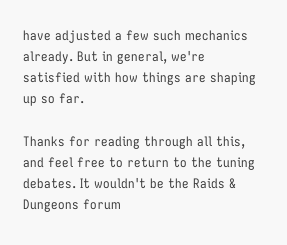have adjusted a few such mechanics already. But in general, we're satisfied with how things are shaping up so far.

Thanks for reading through all this, and feel free to return to the tuning debates. It wouldn't be the Raids & Dungeons forum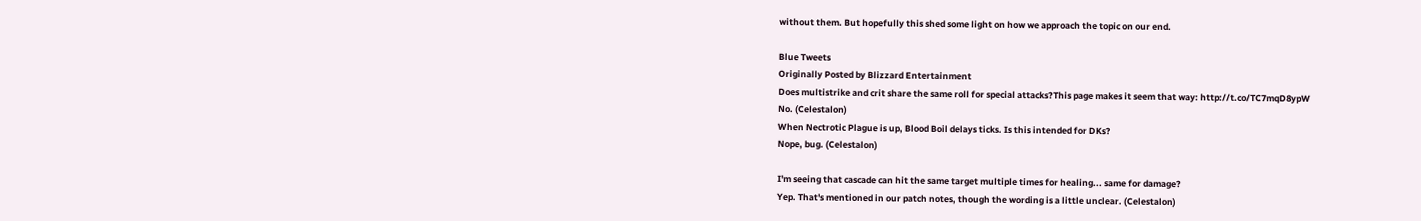without them. But hopefully this shed some light on how we approach the topic on our end.

Blue Tweets
Originally Posted by Blizzard Entertainment
Does multistrike and crit share the same roll for special attacks?This page makes it seem that way: http://t.co/TC7mqD8ypW
No. (Celestalon)
When Nectrotic Plague is up, Blood Boil delays ticks. Is this intended for DKs?
Nope, bug. (Celestalon)

I'm seeing that cascade can hit the same target multiple times for healing... same for damage?
Yep. That's mentioned in our patch notes, though the wording is a little unclear. (Celestalon)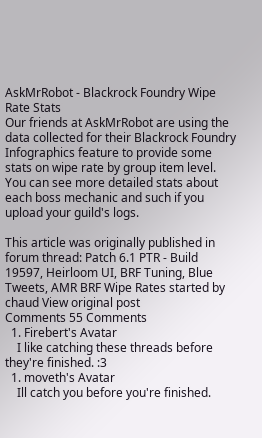AskMrRobot - Blackrock Foundry Wipe Rate Stats
Our friends at AskMrRobot are using the data collected for their Blackrock Foundry Infographics feature to provide some stats on wipe rate by group item level. You can see more detailed stats about each boss mechanic and such if you upload your guild's logs.

This article was originally published in forum thread: Patch 6.1 PTR - Build 19597, Heirloom UI, BRF Tuning, Blue Tweets, AMR BRF Wipe Rates started by chaud View original post
Comments 55 Comments
  1. Firebert's Avatar
    I like catching these threads before they're finished. :3
  1. moveth's Avatar
    Ill catch you before you're finished.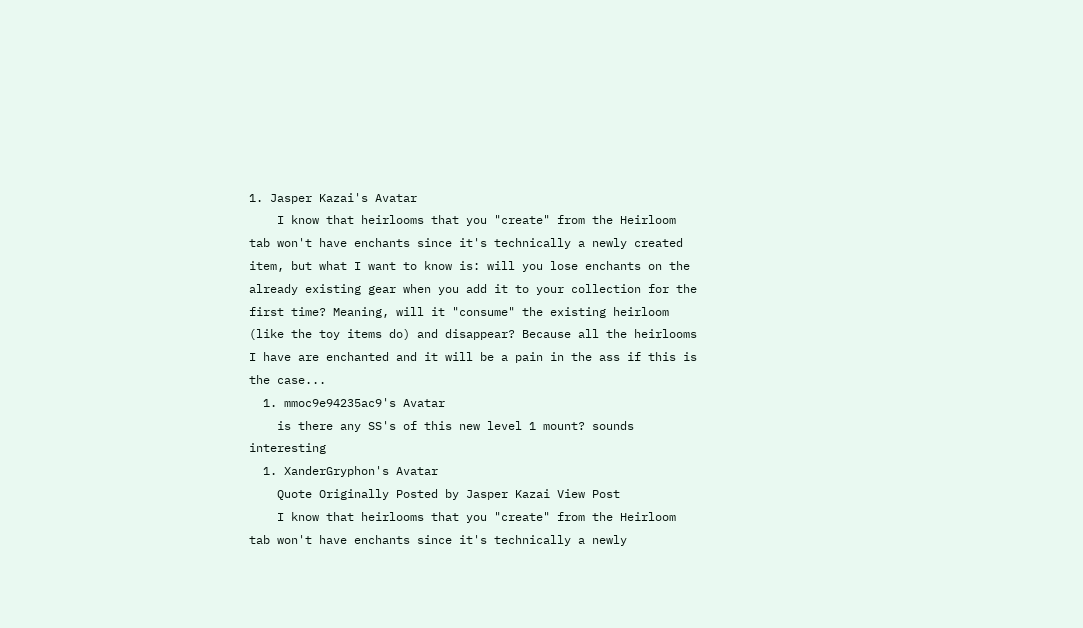1. Jasper Kazai's Avatar
    I know that heirlooms that you "create" from the Heirloom tab won't have enchants since it's technically a newly created item, but what I want to know is: will you lose enchants on the already existing gear when you add it to your collection for the first time? Meaning, will it "consume" the existing heirloom (like the toy items do) and disappear? Because all the heirlooms I have are enchanted and it will be a pain in the ass if this is the case...
  1. mmoc9e94235ac9's Avatar
    is there any SS's of this new level 1 mount? sounds interesting
  1. XanderGryphon's Avatar
    Quote Originally Posted by Jasper Kazai View Post
    I know that heirlooms that you "create" from the Heirloom tab won't have enchants since it's technically a newly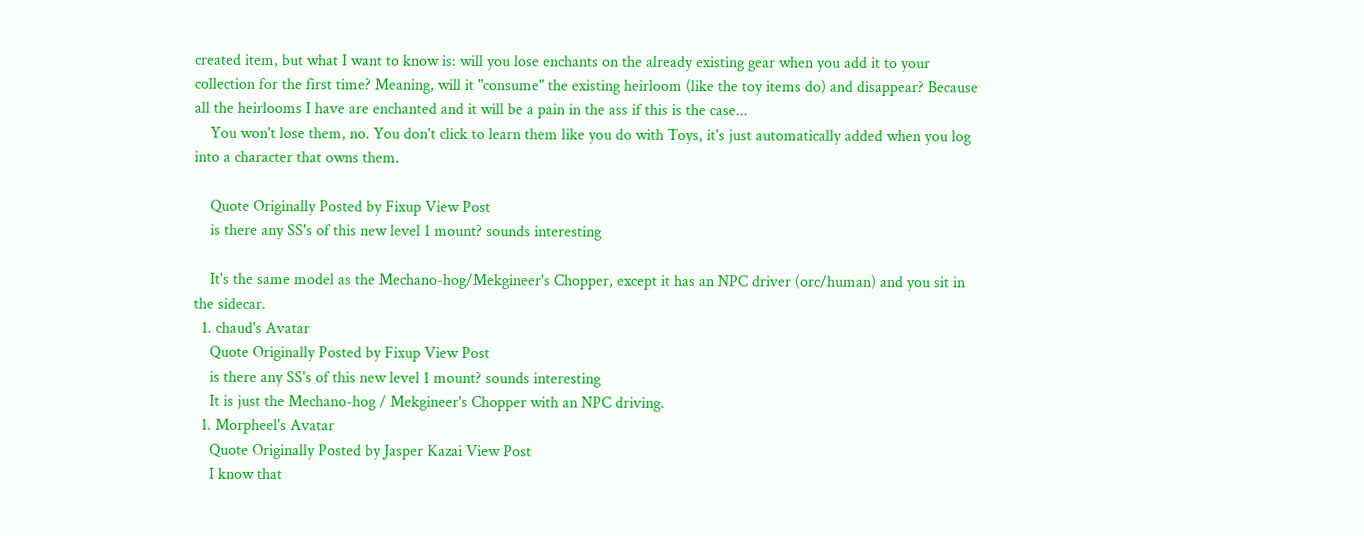created item, but what I want to know is: will you lose enchants on the already existing gear when you add it to your collection for the first time? Meaning, will it "consume" the existing heirloom (like the toy items do) and disappear? Because all the heirlooms I have are enchanted and it will be a pain in the ass if this is the case...
    You won't lose them, no. You don't click to learn them like you do with Toys, it's just automatically added when you log into a character that owns them.

    Quote Originally Posted by Fixup View Post
    is there any SS's of this new level 1 mount? sounds interesting

    It's the same model as the Mechano-hog/Mekgineer's Chopper, except it has an NPC driver (orc/human) and you sit in the sidecar.
  1. chaud's Avatar
    Quote Originally Posted by Fixup View Post
    is there any SS's of this new level 1 mount? sounds interesting
    It is just the Mechano-hog / Mekgineer's Chopper with an NPC driving.
  1. Morpheel's Avatar
    Quote Originally Posted by Jasper Kazai View Post
    I know that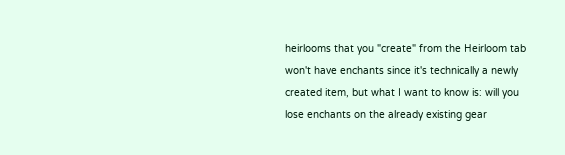heirlooms that you "create" from the Heirloom tab won't have enchants since it's technically a newly created item, but what I want to know is: will you lose enchants on the already existing gear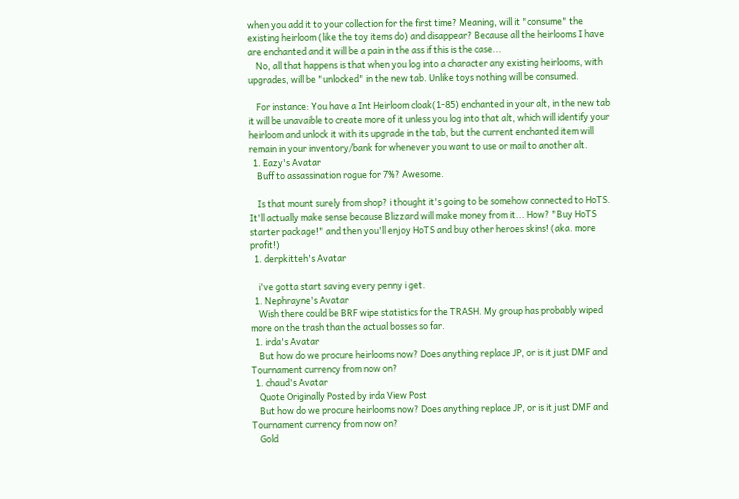when you add it to your collection for the first time? Meaning, will it "consume" the existing heirloom (like the toy items do) and disappear? Because all the heirlooms I have are enchanted and it will be a pain in the ass if this is the case...
    No, all that happens is that when you log into a character any existing heirlooms, with upgrades, will be "unlocked" in the new tab. Unlike toys nothing will be consumed.

    For instance: You have a Int Heirloom cloak(1-85) enchanted in your alt, in the new tab it will be unavaible to create more of it unless you log into that alt, which will identify your heirloom and unlock it with its upgrade in the tab, but the current enchanted item will remain in your inventory/bank for whenever you want to use or mail to another alt.
  1. Eazy's Avatar
    Buff to assassination rogue for 7%? Awesome.

    Is that mount surely from shop? i thought it's going to be somehow connected to HoTS. It'll actually make sense because Blizzard will make money from it... How? "Buy HoTS starter package!" and then you'll enjoy HoTS and buy other heroes skins! (aka. more profit!)
  1. derpkitteh's Avatar

    i've gotta start saving every penny i get.
  1. Nephrayne's Avatar
    Wish there could be BRF wipe statistics for the TRASH. My group has probably wiped more on the trash than the actual bosses so far.
  1. irda's Avatar
    But how do we procure heirlooms now? Does anything replace JP, or is it just DMF and Tournament currency from now on?
  1. chaud's Avatar
    Quote Originally Posted by irda View Post
    But how do we procure heirlooms now? Does anything replace JP, or is it just DMF and Tournament currency from now on?
    Gold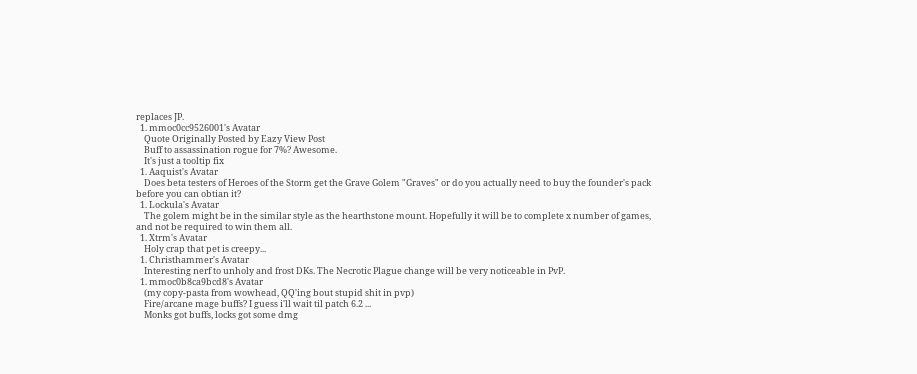replaces JP.
  1. mmoc0cc9526001's Avatar
    Quote Originally Posted by Eazy View Post
    Buff to assassination rogue for 7%? Awesome.
    It's just a tooltip fix
  1. Aaquist's Avatar
    Does beta testers of Heroes of the Storm get the Grave Golem "Graves" or do you actually need to buy the founder's pack before you can obtian it?
  1. Lockula's Avatar
    The golem might be in the similar style as the hearthstone mount. Hopefully it will be to complete x number of games, and not be required to win them all.
  1. Xtrm's Avatar
    Holy crap that pet is creepy...
  1. Christhammer's Avatar
    Interesting nerf to unholy and frost DKs. The Necrotic Plague change will be very noticeable in PvP.
  1. mmoc0b8ca9bcd8's Avatar
    (my copy-pasta from wowhead, QQ'ing bout stupid shit in pvp)
    Fire/arcane mage buffs? I guess i'll wait til patch 6.2 ...
    Monks got buffs, locks got some dmg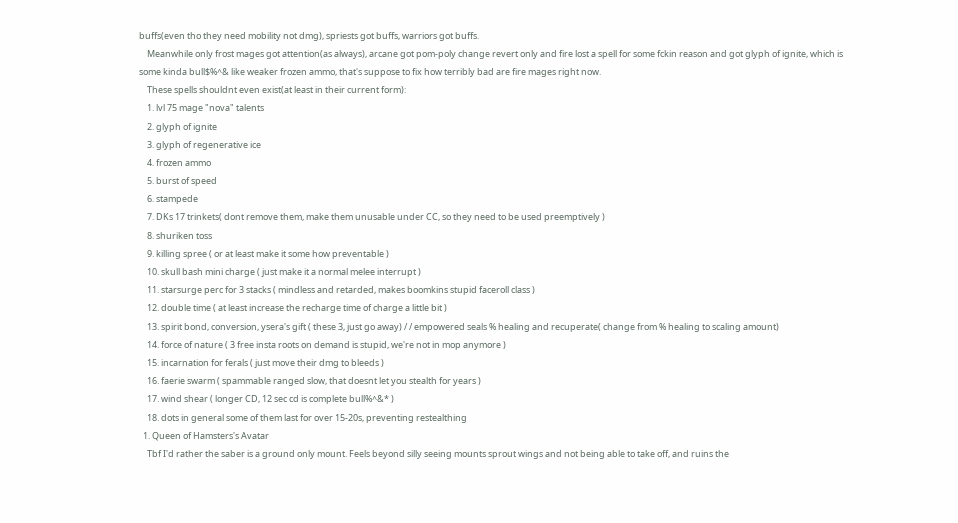buffs(even tho they need mobility not dmg), spriests got buffs, warriors got buffs.
    Meanwhile only frost mages got attention(as always), arcane got pom-poly change revert only and fire lost a spell for some fckin reason and got glyph of ignite, which is some kinda bull$%^& like weaker frozen ammo, that's suppose to fix how terribly bad are fire mages right now.
    These spells shouldnt even exist(at least in their current form):
    1. lvl 75 mage "nova" talents
    2. glyph of ignite
    3. glyph of regenerative ice
    4. frozen ammo
    5. burst of speed
    6. stampede
    7. DKs 17 trinkets( dont remove them, make them unusable under CC, so they need to be used preemptively )
    8. shuriken toss
    9. killing spree ( or at least make it some how preventable )
    10. skull bash mini charge ( just make it a normal melee interrupt )
    11. starsurge perc for 3 stacks ( mindless and retarded, makes boomkins stupid faceroll class )
    12. double time ( at least increase the recharge time of charge a little bit )
    13. spirit bond, conversion, ysera's gift ( these 3, just go away) / / empowered seals % healing and recuperate( change from % healing to scaling amount)
    14. force of nature ( 3 free insta roots on demand is stupid, we're not in mop anymore )
    15. incarnation for ferals ( just move their dmg to bleeds )
    16. faerie swarm ( spammable ranged slow, that doesnt let you stealth for years )
    17. wind shear ( longer CD, 12 sec cd is complete bull%^&* )
    18. dots in general some of them last for over 15-20s, preventing restealthing
  1. Queen of Hamsters's Avatar
    Tbf I'd rather the saber is a ground only mount. Feels beyond silly seeing mounts sprout wings and not being able to take off, and ruins the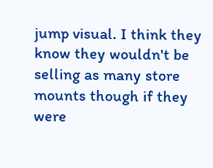jump visual. I think they know they wouldn't be selling as many store mounts though if they were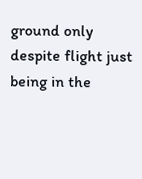ground only despite flight just being in the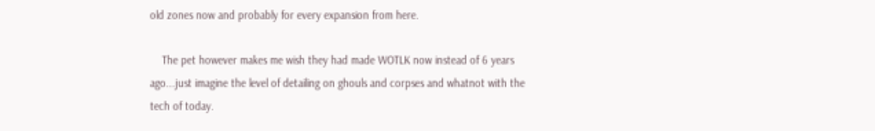old zones now and probably for every expansion from here.

    The pet however makes me wish they had made WOTLK now instead of 6 years ago...just imagine the level of detailing on ghouls and corpses and whatnot with the tech of today.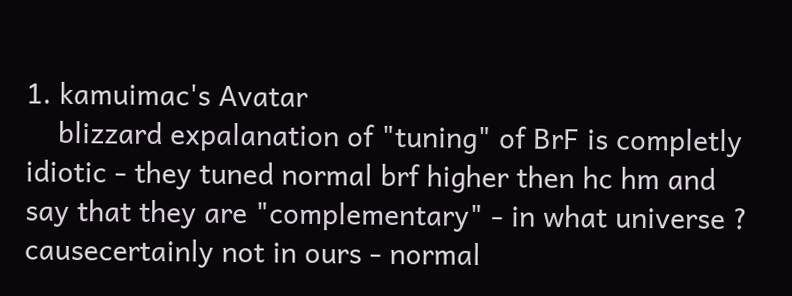1. kamuimac's Avatar
    blizzard expalanation of "tuning" of BrF is completly idiotic - they tuned normal brf higher then hc hm and say that they are "complementary" - in what universe ? causecertainly not in ours - normal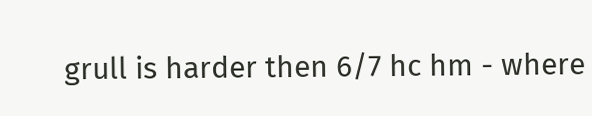grull is harder then 6/7 hc hm - where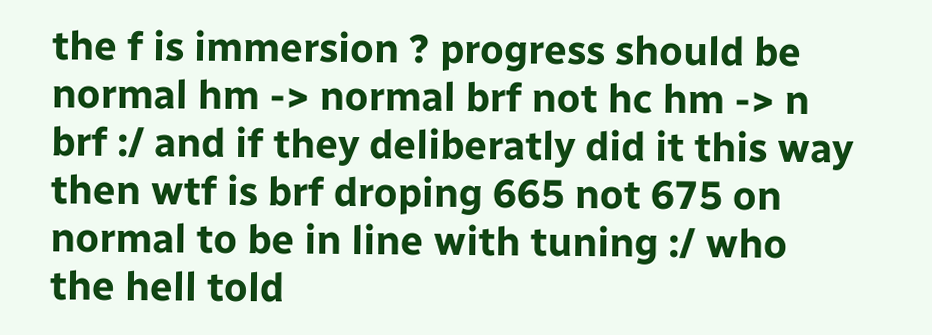the f is immersion ? progress should be normal hm -> normal brf not hc hm -> n brf :/ and if they deliberatly did it this way then wtf is brf droping 665 not 675 on normal to be in line with tuning :/ who the hell told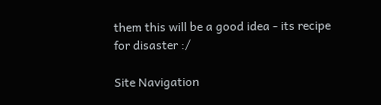them this will be a good idea - its recipe for disaster :/

Site Navigation